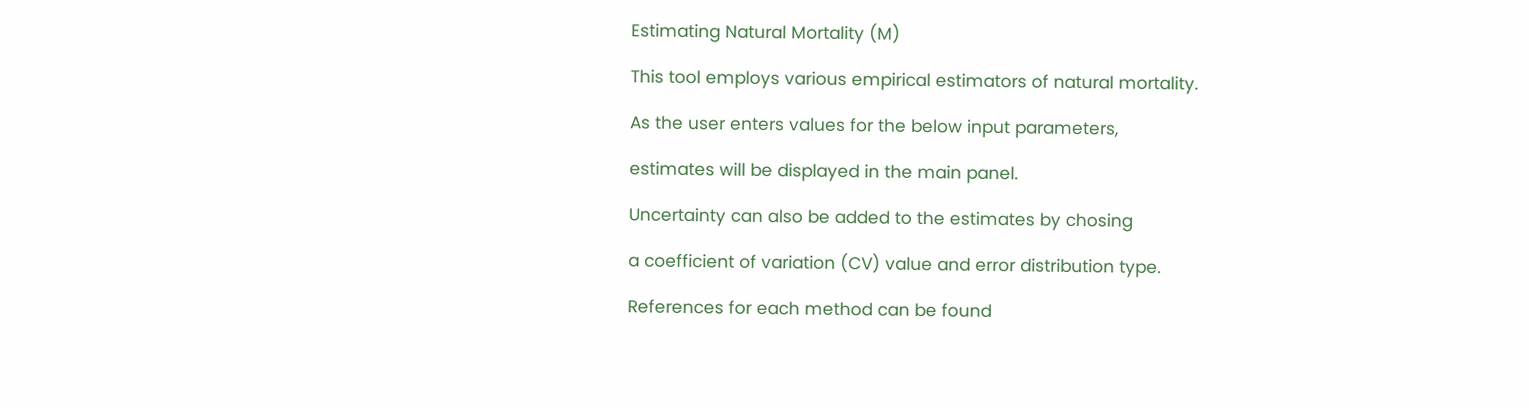Estimating Natural Mortality (M)

This tool employs various empirical estimators of natural mortality.

As the user enters values for the below input parameters,

estimates will be displayed in the main panel.

Uncertainty can also be added to the estimates by chosing

a coefficient of variation (CV) value and error distribution type.

References for each method can be found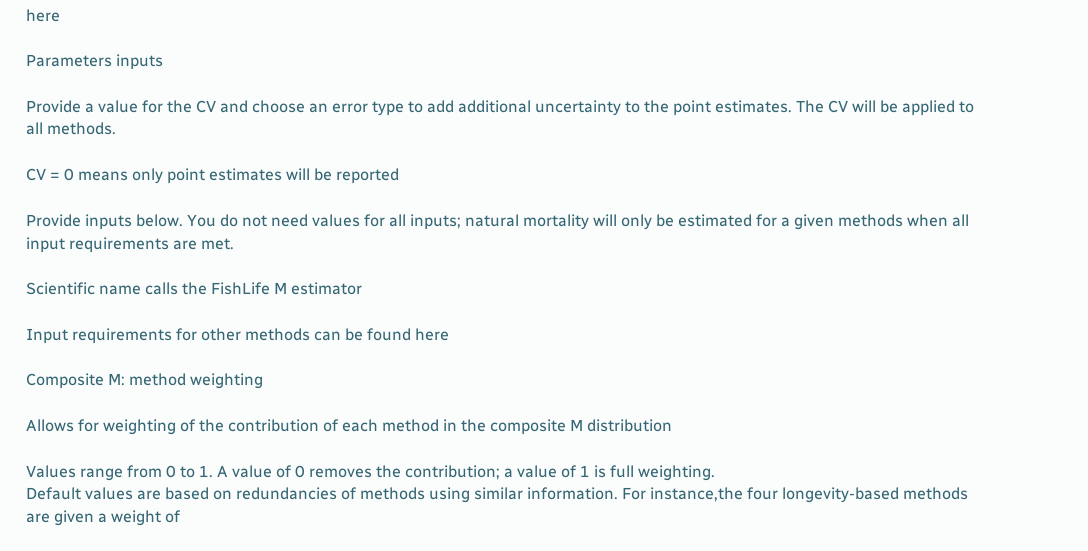here

Parameters inputs

Provide a value for the CV and choose an error type to add additional uncertainty to the point estimates. The CV will be applied to all methods.

CV = 0 means only point estimates will be reported

Provide inputs below. You do not need values for all inputs; natural mortality will only be estimated for a given methods when all input requirements are met.

Scientific name calls the FishLife M estimator

Input requirements for other methods can be found here

Composite M: method weighting

Allows for weighting of the contribution of each method in the composite M distribution

Values range from 0 to 1. A value of 0 removes the contribution; a value of 1 is full weighting.
Default values are based on redundancies of methods using similar information. For instance,the four longevity-based methods are given a weight of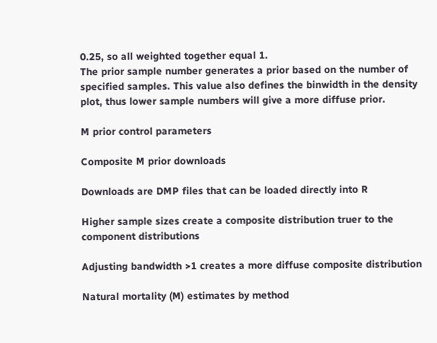0.25, so all weighted together equal 1.
The prior sample number generates a prior based on the number of specified samples. This value also defines the binwidth in the density plot, thus lower sample numbers will give a more diffuse prior.

M prior control parameters

Composite M prior downloads

Downloads are DMP files that can be loaded directly into R

Higher sample sizes create a composite distribution truer to the component distributions

Adjusting bandwidth >1 creates a more diffuse composite distribution

Natural mortality (M) estimates by method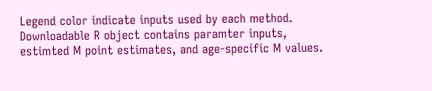Legend color indicate inputs used by each method.
Downloadable R object contains paramter inputs, estimted M point estimates, and age-specific M values.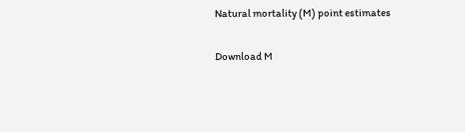Natural mortality (M) point estimates

Download M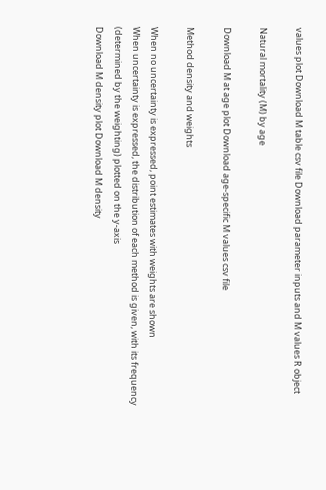values plot Download M table csv file Download parameter inputs and M values R object

Natural mortality (M) by age

Download M at age plot Download age-specific M values csv file

Method density and weights

When no uncertainty is expressed, point estimates with weights are shown
When uncertainty is expressed, the distribution of each method is given, with its frequency (determined by the weighting) plotted on the y-axis
Download M density plot Download M density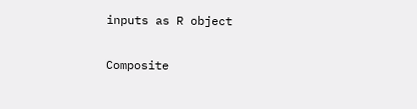inputs as R object

Composite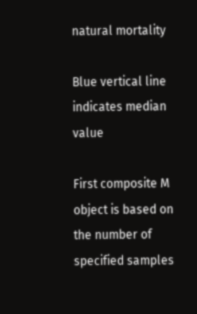natural mortality

Blue vertical line indicates median value

First composite M object is based on the number of specified samples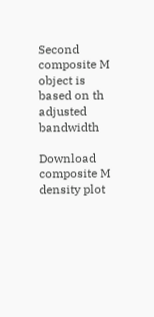Second composite M object is based on th adjusted bandwidth

Download composite M density plot